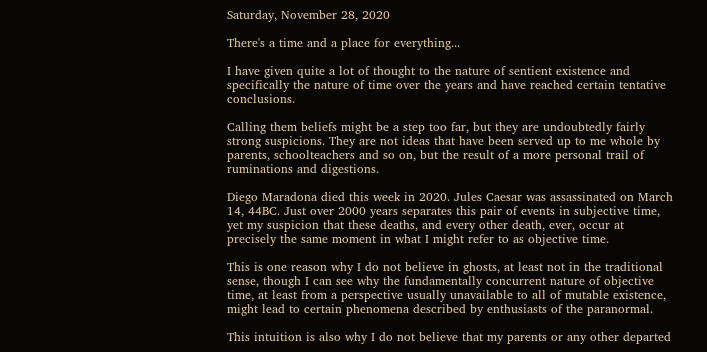Saturday, November 28, 2020

There's a time and a place for everything...

I have given quite a lot of thought to the nature of sentient existence and specifically the nature of time over the years and have reached certain tentative conclusions.

Calling them beliefs might be a step too far, but they are undoubtedly fairly strong suspicions. They are not ideas that have been served up to me whole by parents, schoolteachers and so on, but the result of a more personal trail of ruminations and digestions.

Diego Maradona died this week in 2020. Jules Caesar was assassinated on March 14, 44BC. Just over 2000 years separates this pair of events in subjective time, yet my suspicion that these deaths, and every other death, ever, occur at precisely the same moment in what I might refer to as objective time.

This is one reason why I do not believe in ghosts, at least not in the traditional sense, though I can see why the fundamentally concurrent nature of objective time, at least from a perspective usually unavailable to all of mutable existence, might lead to certain phenomena described by enthusiasts of the paranormal.

This intuition is also why I do not believe that my parents or any other departed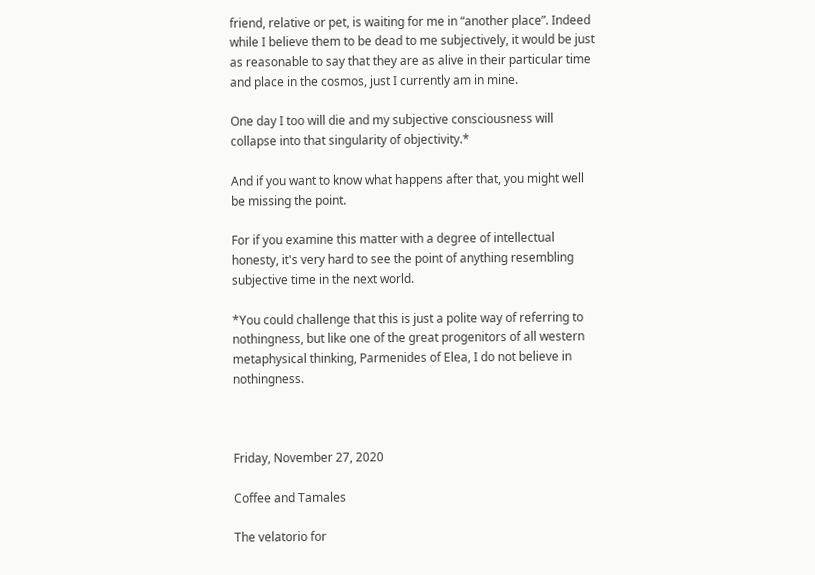friend, relative or pet, is waiting for me in “another place”. Indeed while I believe them to be dead to me subjectively, it would be just as reasonable to say that they are as alive in their particular time and place in the cosmos, just I currently am in mine.

One day I too will die and my subjective consciousness will collapse into that singularity of objectivity.*

And if you want to know what happens after that, you might well be missing the point.

For if you examine this matter with a degree of intellectual honesty, it's very hard to see the point of anything resembling subjective time in the next world.

*You could challenge that this is just a polite way of referring to nothingness, but like one of the great progenitors of all western metaphysical thinking, Parmenides of Elea, I do not believe in nothingness.



Friday, November 27, 2020

Coffee and Tamales

The velatorio for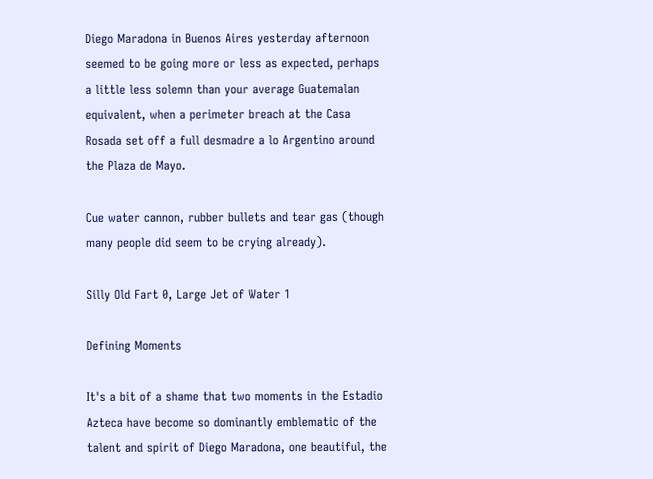Diego Maradona in Buenos Aires yesterday afternoon seemed to be going more or less as expected, perhaps a little less solemn than your average Guatemalan equivalent, when a perimeter breach at the Casa Rosada set off a full desmadre a lo Argentino around the Plaza de Mayo.

Cue water cannon, rubber bullets and tear gas (though many people did seem to be crying already).

Silly Old Fart 0, Large Jet of Water 1

Defining Moments

It's a bit of a shame that two moments in the Estadio Azteca have become so dominantly emblematic of the talent and spirit of Diego Maradona, one beautiful, the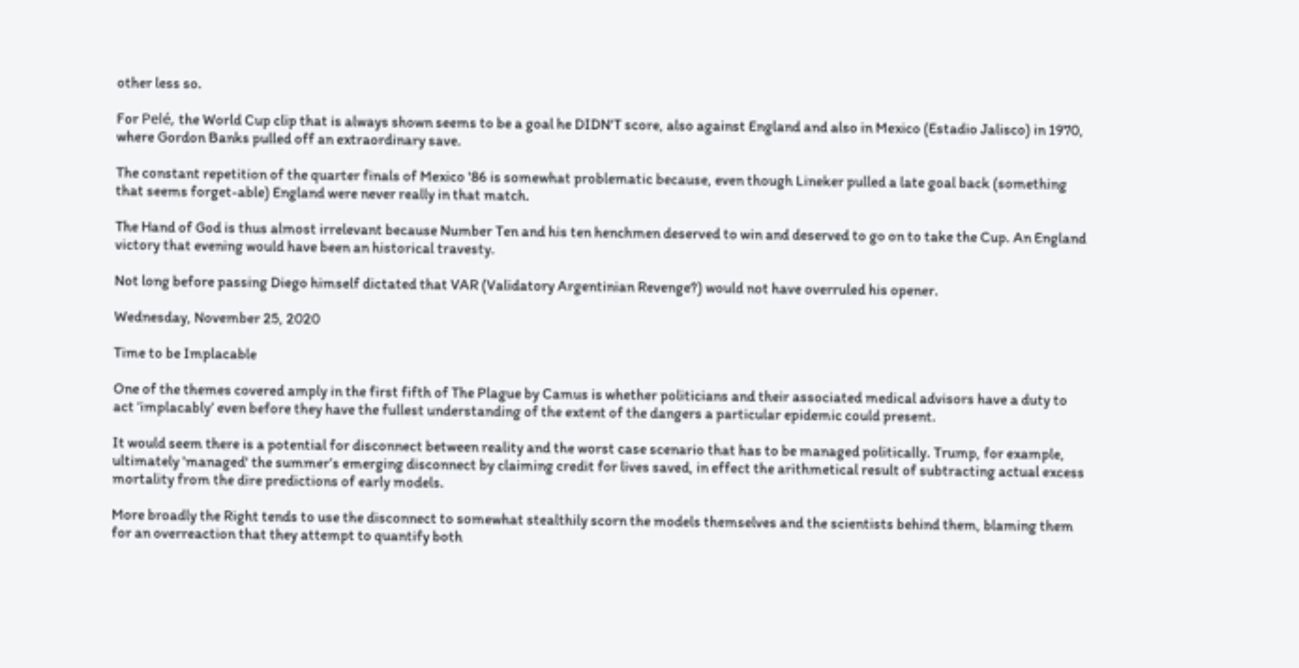other less so.

For Pelé, the World Cup clip that is always shown seems to be a goal he DIDN'T score, also against England and also in Mexico (Estadio Jalisco) in 1970, where Gordon Banks pulled off an extraordinary save.

The constant repetition of the quarter finals of Mexico '86 is somewhat problematic because, even though Lineker pulled a late goal back (something that seems forget-able) England were never really in that match.

The Hand of God is thus almost irrelevant because Number Ten and his ten henchmen deserved to win and deserved to go on to take the Cup. An England victory that evening would have been an historical travesty.

Not long before passing Diego himself dictated that VAR (Validatory Argentinian Revenge?) would not have overruled his opener.

Wednesday, November 25, 2020

Time to be Implacable

One of the themes covered amply in the first fifth of The Plague by Camus is whether politicians and their associated medical advisors have a duty to act ‘implacably’ even before they have the fullest understanding of the extent of the dangers a particular epidemic could present.

It would seem there is a potential for disconnect between reality and the worst case scenario that has to be managed politically. Trump, for example, ultimately 'managed' the summer’s emerging disconnect by claiming credit for lives saved, in effect the arithmetical result of subtracting actual excess mortality from the dire predictions of early models.

More broadly the Right tends to use the disconnect to somewhat stealthily scorn the models themselves and the scientists behind them, blaming them for an overreaction that they attempt to quantify both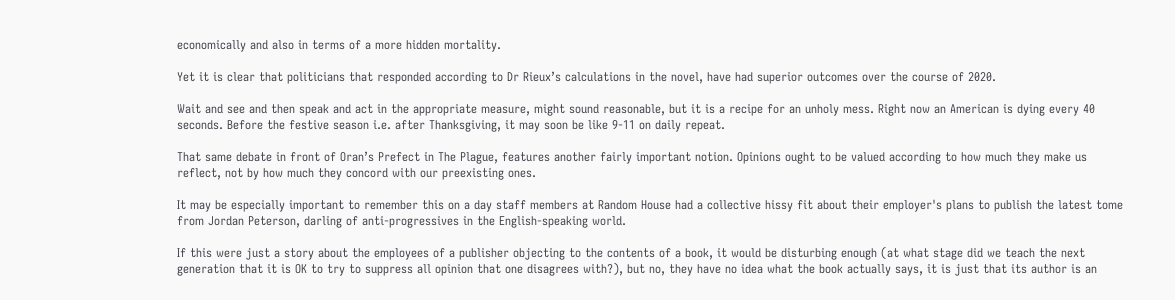economically and also in terms of a more hidden mortality.

Yet it is clear that politicians that responded according to Dr Rieux’s calculations in the novel, have had superior outcomes over the course of 2020.

Wait and see and then speak and act in the appropriate measure, might sound reasonable, but it is a recipe for an unholy mess. Right now an American is dying every 40 seconds. Before the festive season i.e. after Thanksgiving, it may soon be like 9-11 on daily repeat.

That same debate in front of Oran’s Prefect in The Plague, features another fairly important notion. Opinions ought to be valued according to how much they make us reflect, not by how much they concord with our preexisting ones.

It may be especially important to remember this on a day staff members at Random House had a collective hissy fit about their employer's plans to publish the latest tome from Jordan Peterson, darling of anti-progressives in the English-speaking world.

If this were just a story about the employees of a publisher objecting to the contents of a book, it would be disturbing enough (at what stage did we teach the next generation that it is OK to try to suppress all opinion that one disagrees with?), but no, they have no idea what the book actually says, it is just that its author is an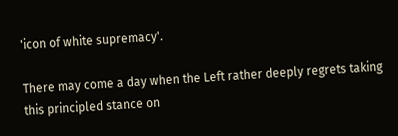'icon of white supremacy'.

There may come a day when the Left rather deeply regrets taking this principled stance on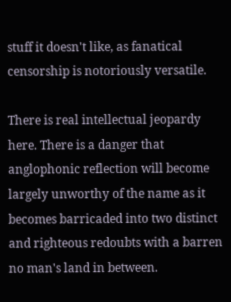stuff it doesn't like, as fanatical censorship is notoriously versatile.

There is real intellectual jeopardy here. There is a danger that anglophonic reflection will become largely unworthy of the name as it becomes barricaded into two distinct and righteous redoubts with a barren no man's land in between.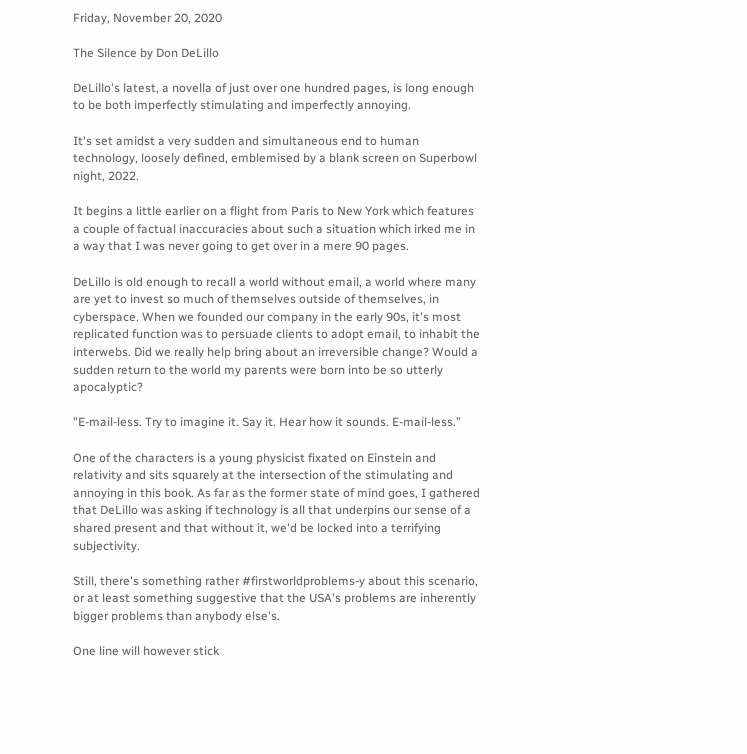Friday, November 20, 2020

The Silence by Don DeLillo

DeLillo's latest, a novella of just over one hundred pages, is long enough to be both imperfectly stimulating and imperfectly annoying.

It's set amidst a very sudden and simultaneous end to human technology, loosely defined, emblemised by a blank screen on Superbowl night, 2022.

It begins a little earlier on a flight from Paris to New York which features a couple of factual inaccuracies about such a situation which irked me in a way that I was never going to get over in a mere 90 pages.

DeLillo is old enough to recall a world without email, a world where many are yet to invest so much of themselves outside of themselves, in cyberspace. When we founded our company in the early 90s, it's most replicated function was to persuade clients to adopt email, to inhabit the interwebs. Did we really help bring about an irreversible change? Would a sudden return to the world my parents were born into be so utterly apocalyptic?

"E-mail-less. Try to imagine it. Say it. Hear how it sounds. E-mail-less.”

One of the characters is a young physicist fixated on Einstein and relativity and sits squarely at the intersection of the stimulating and annoying in this book. As far as the former state of mind goes, I gathered that DeLillo was asking if technology is all that underpins our sense of a shared present and that without it, we'd be locked into a terrifying subjectivity.

Still, there's something rather #firstworldproblems-y about this scenario, or at least something suggestive that the USA's problems are inherently bigger problems than anybody else's.

One line will however stick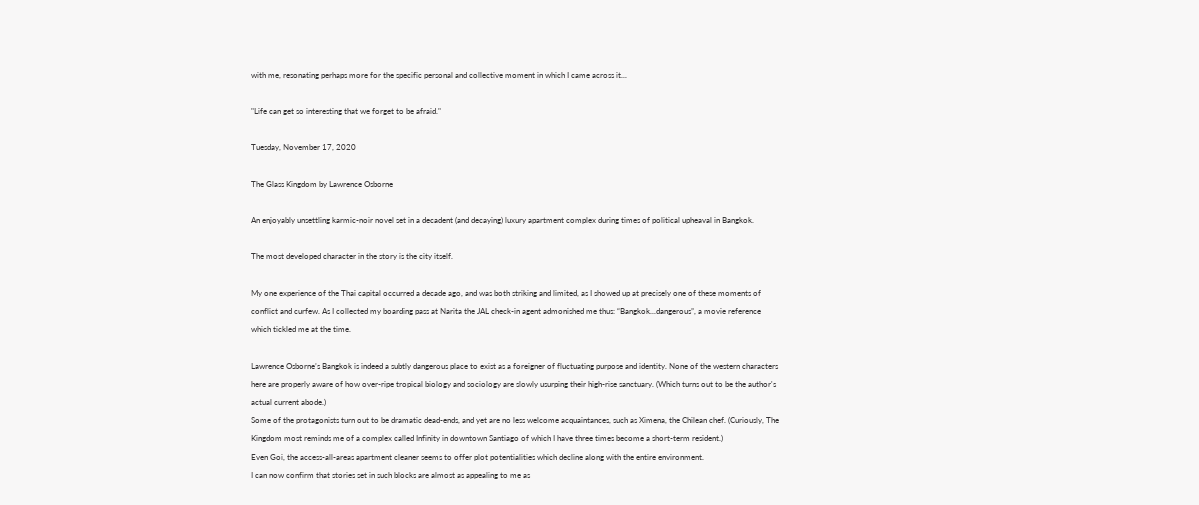with me, resonating perhaps more for the specific personal and collective moment in which I came across it...

"Life can get so interesting that we forget to be afraid."

Tuesday, November 17, 2020

The Glass Kingdom by Lawrence Osborne

An enjoyably unsettling karmic-noir novel set in a decadent (and decaying) luxury apartment complex during times of political upheaval in Bangkok.

The most developed character in the story is the city itself.

My one experience of the Thai capital occurred a decade ago, and was both striking and limited, as I showed up at precisely one of these moments of conflict and curfew. As I collected my boarding pass at Narita the JAL check-in agent admonished me thus: “Bangkok...dangerous”, a movie reference which tickled me at the time.

Lawrence Osborne’s Bangkok is indeed a subtly dangerous place to exist as a foreigner of fluctuating purpose and identity. None of the western characters here are properly aware of how over-ripe tropical biology and sociology are slowly usurping their high-rise sanctuary. (Which turns out to be the author's actual current abode.)
Some of the protagonists turn out to be dramatic dead-ends, and yet are no less welcome acquaintances, such as Ximena, the Chilean chef. (Curiously, The Kingdom most reminds me of a complex called Infinity in downtown Santiago of which I have three times become a short-term resident.)
Even Goi, the access-all-areas apartment cleaner seems to offer plot potentialities which decline along with the entire environment.
I can now confirm that stories set in such blocks are almost as appealing to me as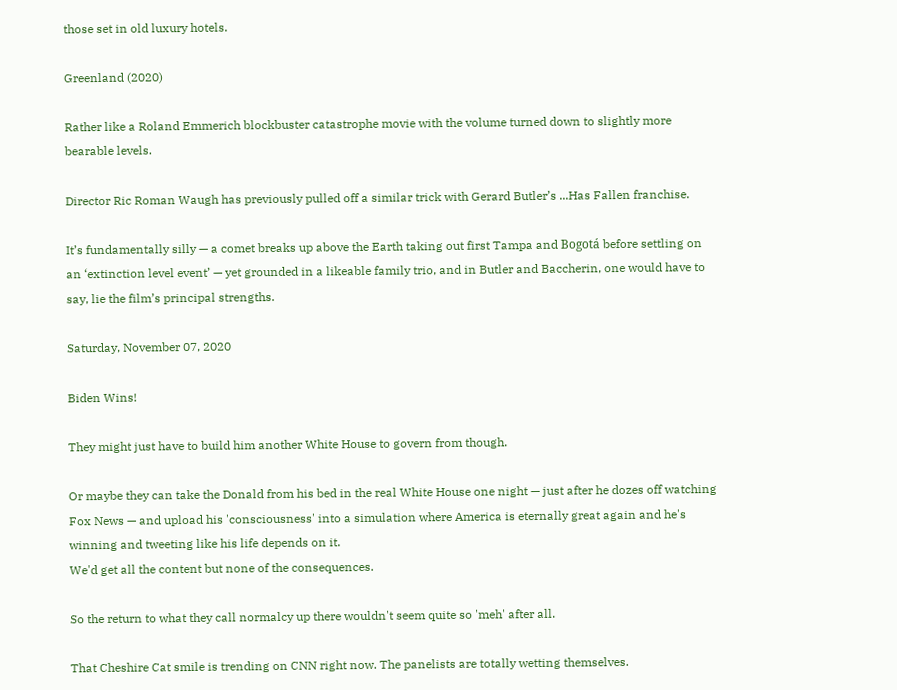those set in old luxury hotels.

Greenland (2020)

Rather like a Roland Emmerich blockbuster catastrophe movie with the volume turned down to slightly more bearable levels.

Director Ric Roman Waugh has previously pulled off a similar trick with Gerard Butler’s ...Has Fallen franchise.

It’s fundamentally silly — a comet breaks up above the Earth taking out first Tampa and Bogotá before settling on an ‘extinction level event’ — yet grounded in a likeable family trio, and in Butler and Baccherin, one would have to say, lie the film’s principal strengths.

Saturday, November 07, 2020

Biden Wins!

They might just have to build him another White House to govern from though.

Or maybe they can take the Donald from his bed in the real White House one night — just after he dozes off watching Fox News — and upload his 'consciousness' into a simulation where America is eternally great again and he's winning and tweeting like his life depends on it.
We'd get all the content but none of the consequences.

So the return to what they call normalcy up there wouldn't seem quite so 'meh' after all.

That Cheshire Cat smile is trending on CNN right now. The panelists are totally wetting themselves.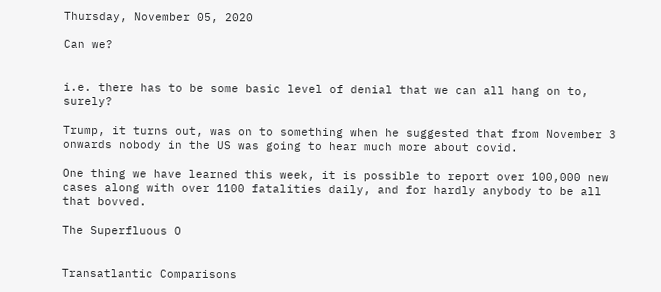Thursday, November 05, 2020

Can we?


i.e. there has to be some basic level of denial that we can all hang on to, surely?

Trump, it turns out, was on to something when he suggested that from November 3 onwards nobody in the US was going to hear much more about covid.

One thing we have learned this week, it is possible to report over 100,000 new cases along with over 1100 fatalities daily, and for hardly anybody to be all that bovved.

The Superfluous O


Transatlantic Comparisons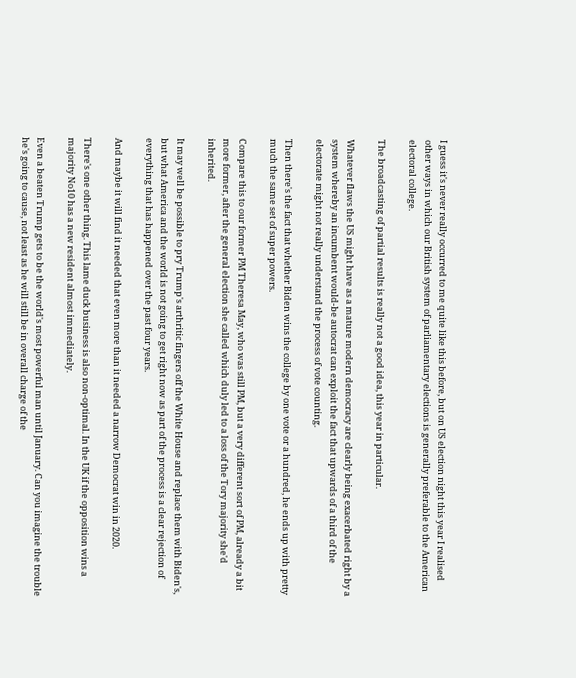I guess it's never really occurred to me quite like this before, but on US election night this year I realised other ways in which our British system of parliamentary elections is generally preferable to the American electoral college.

The broadcasting of partial results is really not a good idea, this year in particular.

Whatever flaws the US might have as a mature modern democracy are clearly being exacerbated right by a system whereby an incumbent would-be autocrat can exploit the fact that upwards of a third of the electorate might not really understand the process of vote counting.

Then there's the fact that whether Biden wins the college by one vote or a hundred, he ends up with pretty much the same set of super powers.

Compare this to our former PM Theresa May, who was still PM, but a very different sort of PM, already a bit more former, after the general election she called which duly led to a loss of the Tory majority she'd inherited.

It may well be possible to pry Trump's arthritic fingers off the White House and replace them with Biden's, but what America and the world is not going to get right now as part of the process is a clear rejection of everything that has happened over the past four years.

And maybe it will find it needed that even more than it needed a narrow Democrat win in 2020.

There's one other thing. This lame duck business is also non-optimal. In the UK if the opposition wins a majority No10 has a new resident almost immediately.

Even a beaten Trump gets to be the world's most powerful man until January. Can you imagine the trouble he's going to cause, not least as he will still be in overall charge of the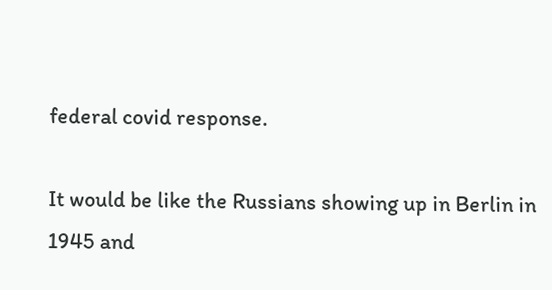federal covid response.

It would be like the Russians showing up in Berlin in 1945 and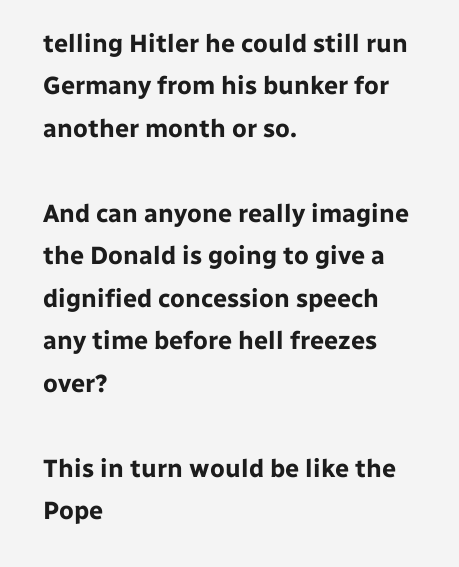telling Hitler he could still run Germany from his bunker for another month or so.

And can anyone really imagine the Donald is going to give a dignified concession speech any time before hell freezes over?

This in turn would be like the Pope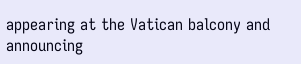appearing at the Vatican balcony and announcing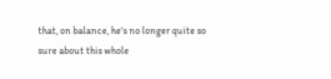that, on balance, he's no longer quite so sure about this whole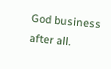God business after all.